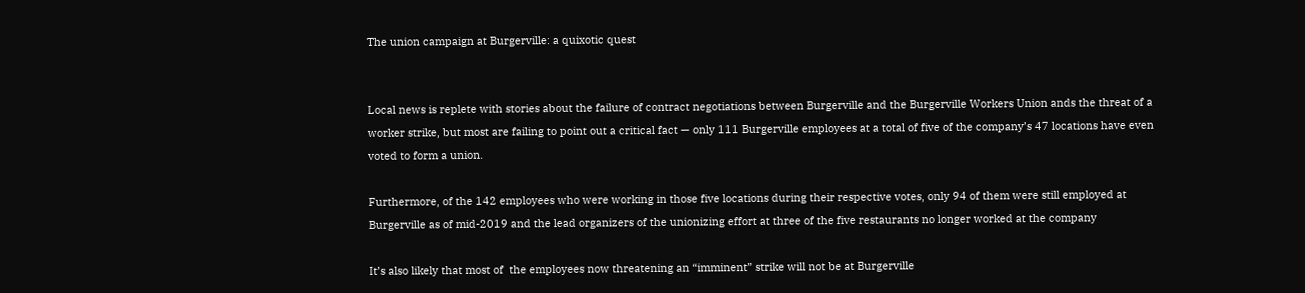The union campaign at Burgerville: a quixotic quest


Local news is replete with stories about the failure of contract negotiations between Burgerville and the Burgerville Workers Union ands the threat of a worker strike, but most are failing to point out a critical fact — only 111 Burgerville employees at a total of five of the company’s 47 locations have even voted to form a union.

Furthermore, of the 142 employees who were working in those five locations during their respective votes, only 94 of them were still employed at Burgerville as of mid-2019 and the lead organizers of the unionizing effort at three of the five restaurants no longer worked at the company

It’s also likely that most of  the employees now threatening an “imminent” strike will not be at Burgerville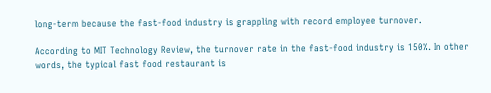long-term because the fast-food industry is grappling with record employee turnover.

According to MIT Technology Review, the turnover rate in the fast-food industry is 150%. In other words, the typical fast food restaurant is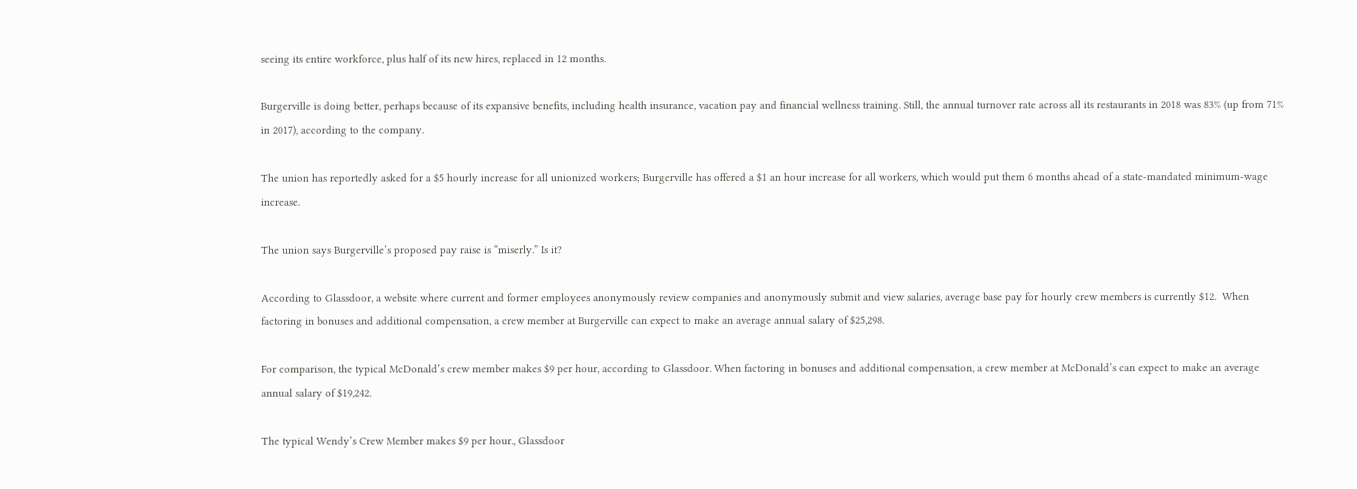seeing its entire workforce, plus half of its new hires, replaced in 12 months.

Burgerville is doing better, perhaps because of its expansive benefits, including health insurance, vacation pay and financial wellness training. Still, the annual turnover rate across all its restaurants in 2018 was 83% (up from 71% in 2017), according to the company.

The union has reportedly asked for a $5 hourly increase for all unionized workers; Burgerville has offered a $1 an hour increase for all workers, which would put them 6 months ahead of a state-mandated minimum-wage increase.

The union says Burgerville’s proposed pay raise is “miserly.” Is it?

According to Glassdoor, a website where current and former employees anonymously review companies and anonymously submit and view salaries, average base pay for hourly crew members is currently $12.  When factoring in bonuses and additional compensation, a crew member at Burgerville can expect to make an average annual salary of $25,298.

For comparison, the typical McDonald’s crew member makes $9 per hour, according to Glassdoor. When factoring in bonuses and additional compensation, a crew member at McDonald’s can expect to make an average annual salary of $19,242.

The typical Wendy’s Crew Member makes $9 per hour., Glassdoor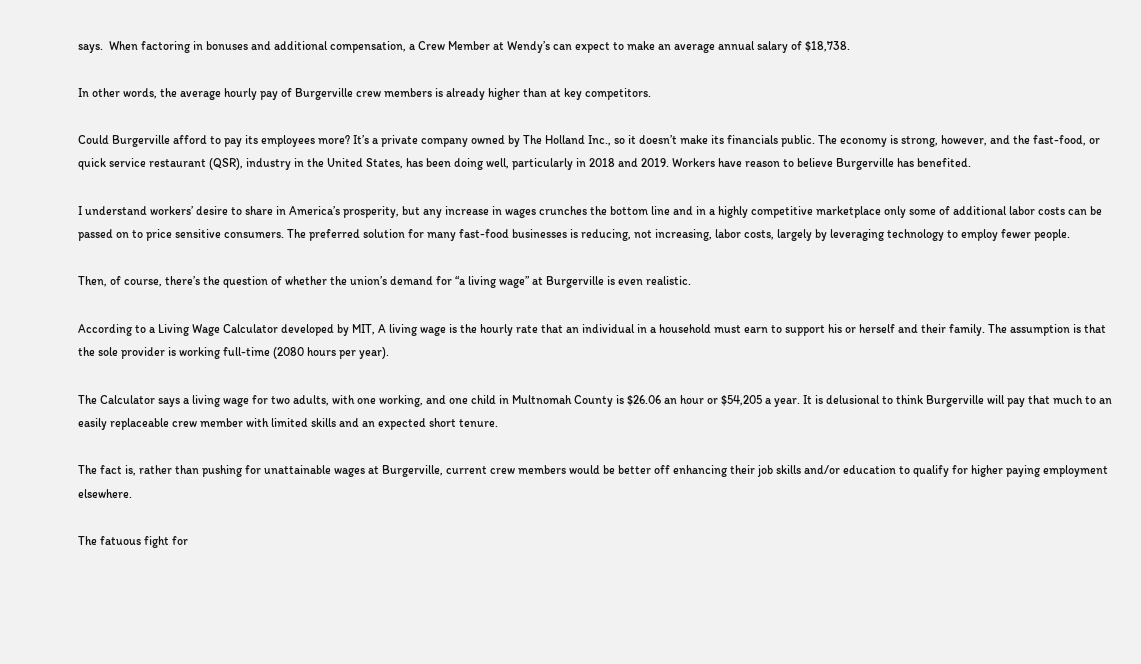says.  When factoring in bonuses and additional compensation, a Crew Member at Wendy’s can expect to make an average annual salary of $18,738.

In other words, the average hourly pay of Burgerville crew members is already higher than at key competitors.

Could Burgerville afford to pay its employees more? It’s a private company owned by The Holland Inc., so it doesn’t make its financials public. The economy is strong, however, and the fast-food, or quick service restaurant (QSR), industry in the United States, has been doing well, particularly in 2018 and 2019. Workers have reason to believe Burgerville has benefited.

I understand workers’ desire to share in America’s prosperity, but any increase in wages crunches the bottom line and in a highly competitive marketplace only some of additional labor costs can be passed on to price sensitive consumers. The preferred solution for many fast-food businesses is reducing, not increasing, labor costs, largely by leveraging technology to employ fewer people.

Then, of course, there’s the question of whether the union’s demand for “a living wage” at Burgerville is even realistic.

According to a Living Wage Calculator developed by MIT, A living wage is the hourly rate that an individual in a household must earn to support his or herself and their family. The assumption is that the sole provider is working full-time (2080 hours per year).

The Calculator says a living wage for two adults, with one working, and one child in Multnomah County is $26.06 an hour or $54,205 a year. It is delusional to think Burgerville will pay that much to an easily replaceable crew member with limited skills and an expected short tenure.

The fact is, rather than pushing for unattainable wages at Burgerville, current crew members would be better off enhancing their job skills and/or education to qualify for higher paying employment elsewhere.

The fatuous fight for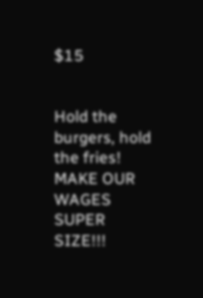$15


Hold the burgers, hold the fries! MAKE OUR WAGES SUPER SIZE!!!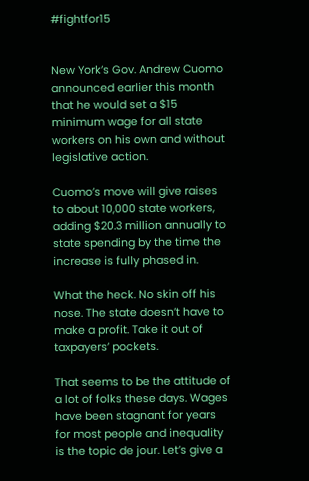#fightfor15


New York’s Gov. Andrew Cuomo announced earlier this month that he would set a $15 minimum wage for all state workers on his own and without legislative action.

Cuomo’s move will give raises to about 10,000 state workers, adding $20.3 million annually to state spending by the time the increase is fully phased in.

What the heck. No skin off his nose. The state doesn’t have to make a profit. Take it out of taxpayers’ pockets.

That seems to be the attitude of a lot of folks these days. Wages have been stagnant for years for most people and inequality is the topic de jour. Let’s give a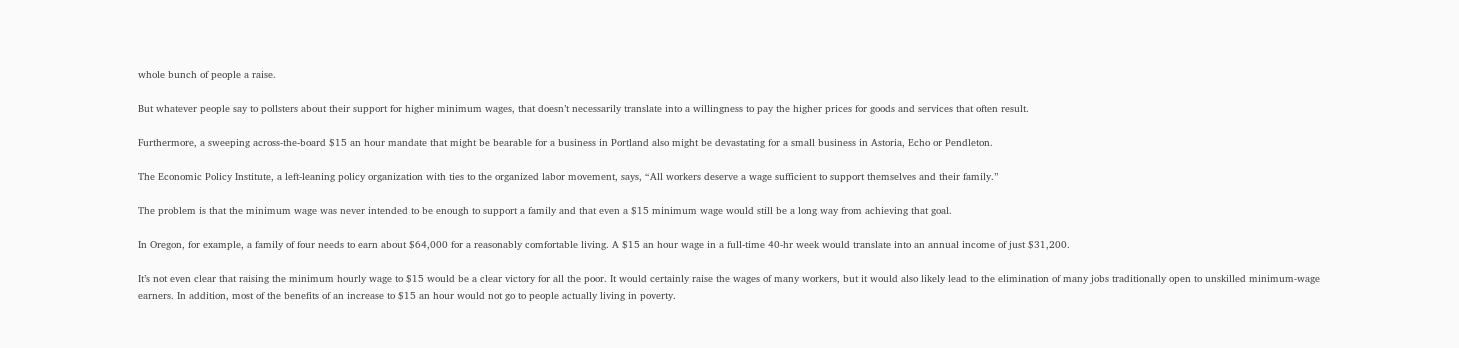whole bunch of people a raise.

But whatever people say to pollsters about their support for higher minimum wages, that doesn’t necessarily translate into a willingness to pay the higher prices for goods and services that often result.

Furthermore, a sweeping across-the-board $15 an hour mandate that might be bearable for a business in Portland also might be devastating for a small business in Astoria, Echo or Pendleton.

The Economic Policy Institute, a left-leaning policy organization with ties to the organized labor movement, says, “All workers deserve a wage sufficient to support themselves and their family.”

The problem is that the minimum wage was never intended to be enough to support a family and that even a $15 minimum wage would still be a long way from achieving that goal.

In Oregon, for example, a family of four needs to earn about $64,000 for a reasonably comfortable living. A $15 an hour wage in a full-time 40-hr week would translate into an annual income of just $31,200.

It’s not even clear that raising the minimum hourly wage to $15 would be a clear victory for all the poor. It would certainly raise the wages of many workers, but it would also likely lead to the elimination of many jobs traditionally open to unskilled minimum-wage earners. In addition, most of the benefits of an increase to $15 an hour would not go to people actually living in poverty.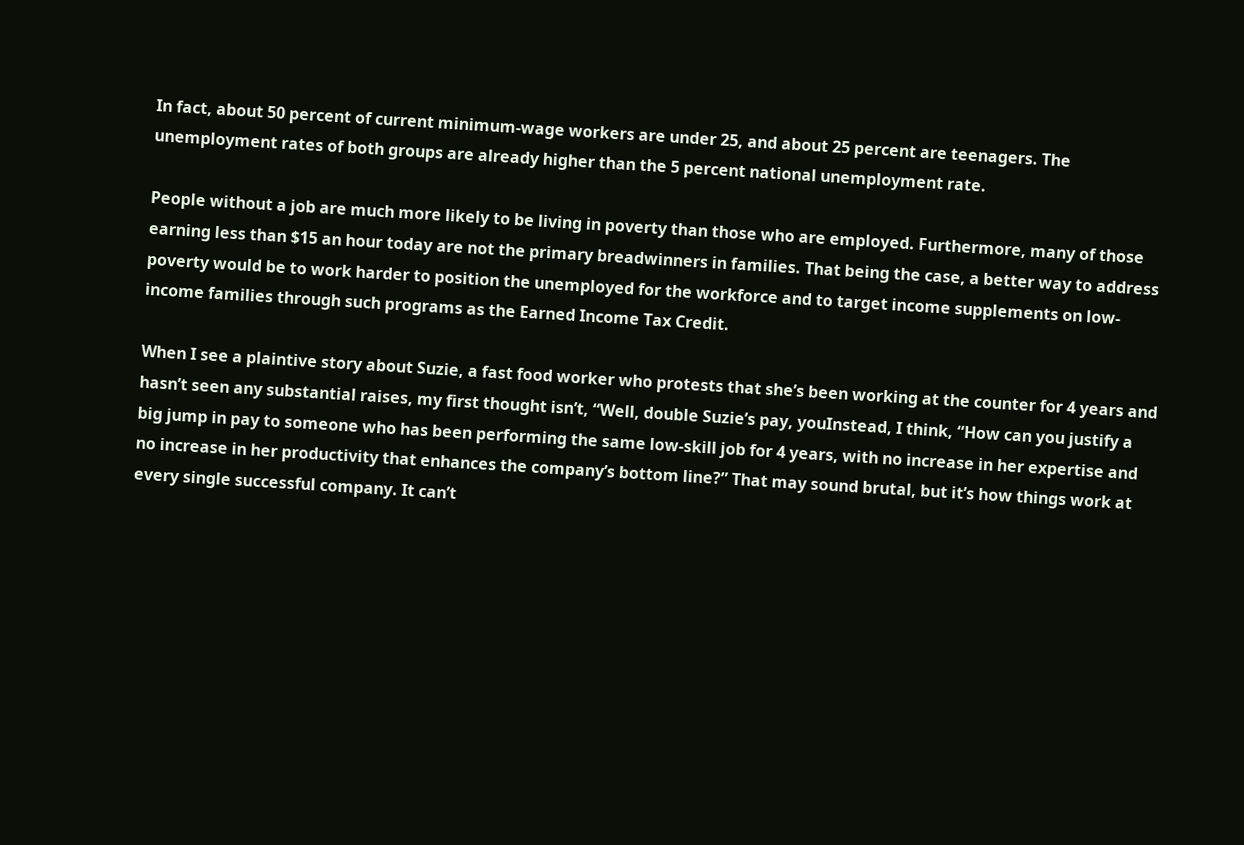In fact, about 50 percent of current minimum-wage workers are under 25, and about 25 percent are teenagers. The unemployment rates of both groups are already higher than the 5 percent national unemployment rate.

People without a job are much more likely to be living in poverty than those who are employed. Furthermore, many of those earning less than $15 an hour today are not the primary breadwinners in families. That being the case, a better way to address poverty would be to work harder to position the unemployed for the workforce and to target income supplements on low-income families through such programs as the Earned Income Tax Credit.

When I see a plaintive story about Suzie, a fast food worker who protests that she’s been working at the counter for 4 years and hasn’t seen any substantial raises, my first thought isn’t, “Well, double Suzie’s pay, youInstead, I think, “How can you justify a big jump in pay to someone who has been performing the same low-skill job for 4 years, with no increase in her expertise and no increase in her productivity that enhances the company’s bottom line?” That may sound brutal, but it’s how things work at every single successful company. It can’t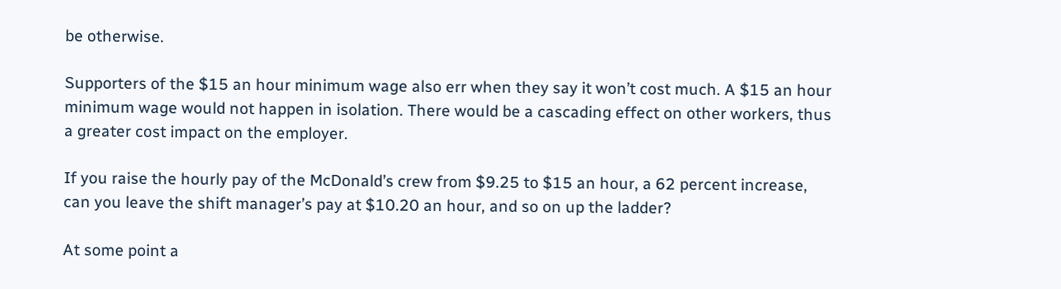be otherwise.

Supporters of the $15 an hour minimum wage also err when they say it won’t cost much. A $15 an hour minimum wage would not happen in isolation. There would be a cascading effect on other workers, thus a greater cost impact on the employer.

If you raise the hourly pay of the McDonald’s crew from $9.25 to $15 an hour, a 62 percent increase, can you leave the shift manager’s pay at $10.20 an hour, and so on up the ladder?

At some point a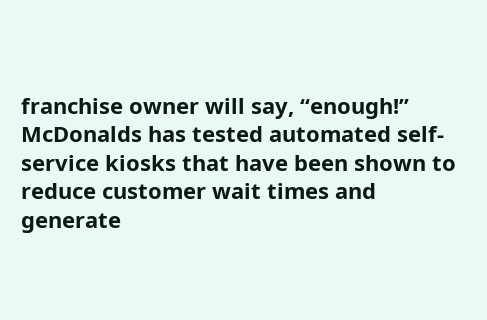franchise owner will say, “enough!” McDonalds has tested automated self-service kiosks that have been shown to reduce customer wait times and generate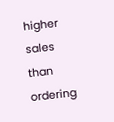higher sales than ordering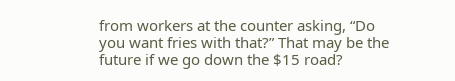from workers at the counter asking, “Do you want fries with that?” That may be the future if we go down the $15 road?